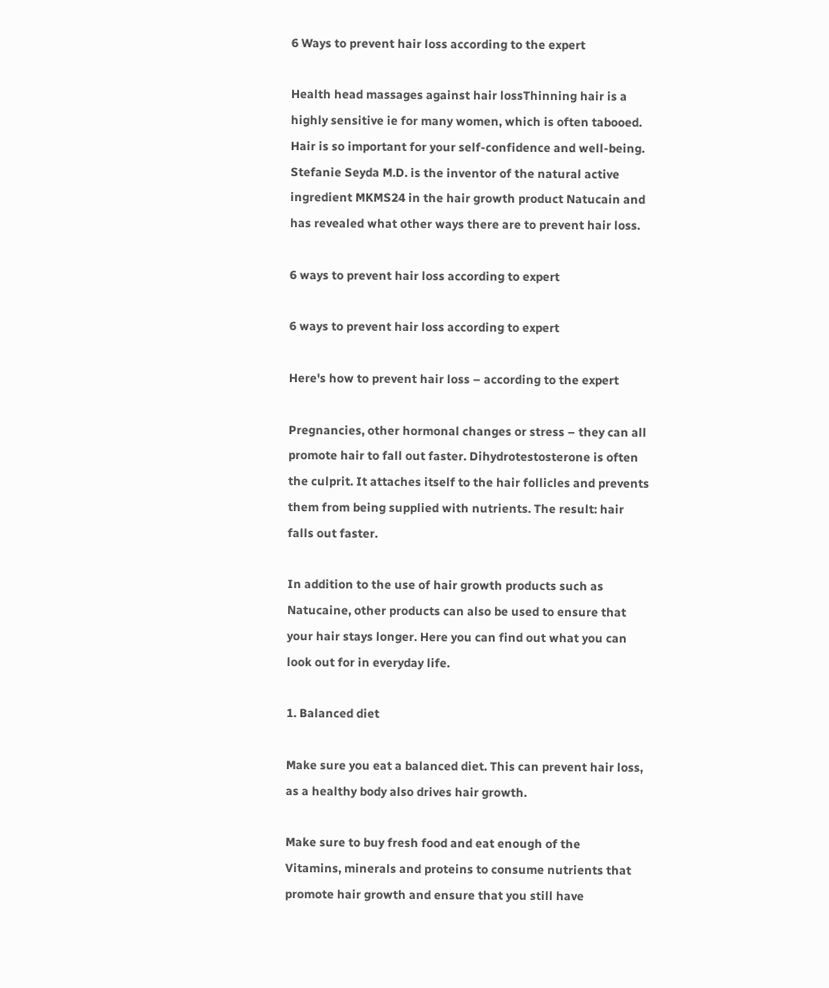6 Ways to prevent hair loss according to the expert

Health head massages against hair lossThinning hair is a highly sensitive ie for many women, which is often tabooed. Hair is so important for your self-confidence and well-being. Stefanie Seyda M.D. is the inventor of the natural active ingredient MKMS24 in the hair growth product Natucain and has revealed what other ways there are to prevent hair loss.

6 ways to prevent hair loss according to expert

6 ways to prevent hair loss according to expert

Here's how to prevent hair loss – according to the expert

Pregnancies, other hormonal changes or stress – they can all promote hair to fall out faster. Dihydrotestosterone is often the culprit. It attaches itself to the hair follicles and prevents them from being supplied with nutrients. The result: hair falls out faster.

In addition to the use of hair growth products such as Natucaine, other products can also be used to ensure that your hair stays longer. Here you can find out what you can look out for in everyday life.

1. Balanced diet

Make sure you eat a balanced diet. This can prevent hair loss, as a healthy body also drives hair growth.

Make sure to buy fresh food and eat enough of the
Vitamins, minerals and proteins to consume nutrients that promote hair growth and ensure that you still have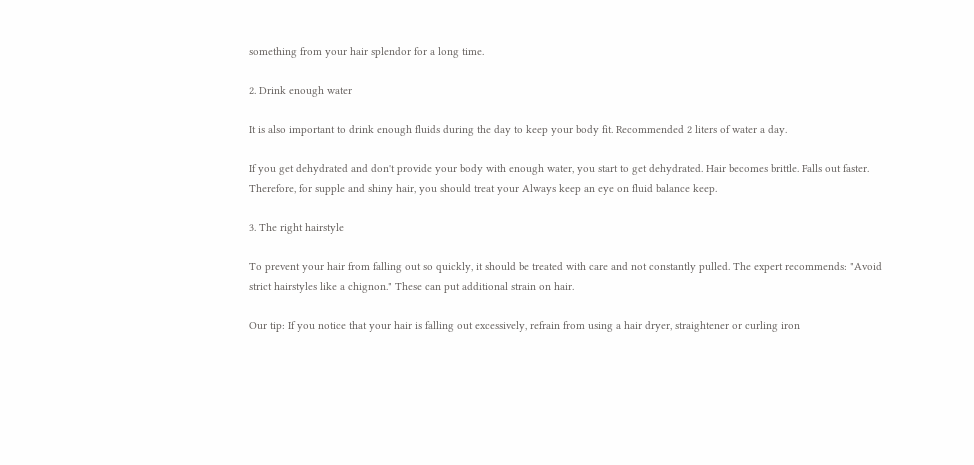something from your hair splendor for a long time.

2. Drink enough water

It is also important to drink enough fluids during the day to keep your body fit. Recommended 2 liters of water a day.

If you get dehydrated and don't provide your body with enough water, you start to get dehydrated. Hair becomes brittle. Falls out faster. Therefore, for supple and shiny hair, you should treat your Always keep an eye on fluid balance keep.

3. The right hairstyle

To prevent your hair from falling out so quickly, it should be treated with care and not constantly pulled. The expert recommends: "Avoid strict hairstyles like a chignon." These can put additional strain on hair.

Our tip: If you notice that your hair is falling out excessively, refrain from using a hair dryer, straightener or curling iron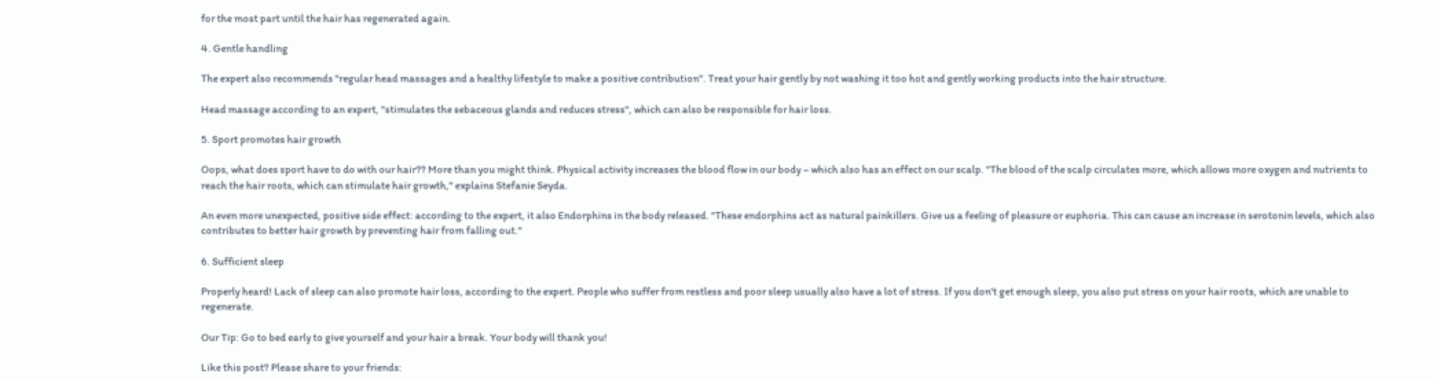for the most part until the hair has regenerated again.

4. Gentle handling

The expert also recommends "regular head massages and a healthy lifestyle to make a positive contribution". Treat your hair gently by not washing it too hot and gently working products into the hair structure.

Head massage according to an expert, "stimulates the sebaceous glands and reduces stress", which can also be responsible for hair loss.

5. Sport promotes hair growth

Oops, what does sport have to do with our hair?? More than you might think. Physical activity increases the blood flow in our body – which also has an effect on our scalp. "The blood of the scalp circulates more, which allows more oxygen and nutrients to reach the hair roots, which can stimulate hair growth," explains Stefanie Seyda.

An even more unexpected, positive side effect: according to the expert, it also Endorphins in the body released. "These endorphins act as natural painkillers. Give us a feeling of pleasure or euphoria. This can cause an increase in serotonin levels, which also contributes to better hair growth by preventing hair from falling out."

6. Sufficient sleep

Properly heard! Lack of sleep can also promote hair loss, according to the expert. People who suffer from restless and poor sleep usually also have a lot of stress. If you don't get enough sleep, you also put stress on your hair roots, which are unable to regenerate.

Our Tip: Go to bed early to give yourself and your hair a break. Your body will thank you!

Like this post? Please share to your friends: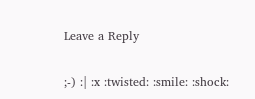Leave a Reply

;-) :| :x :twisted: :smile: :shock: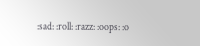:sad: :roll: :razz: :oops: :o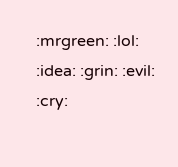:mrgreen: :lol: :idea: :grin: :evil: :cry: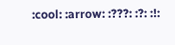:cool: :arrow: :???: :?: :!: